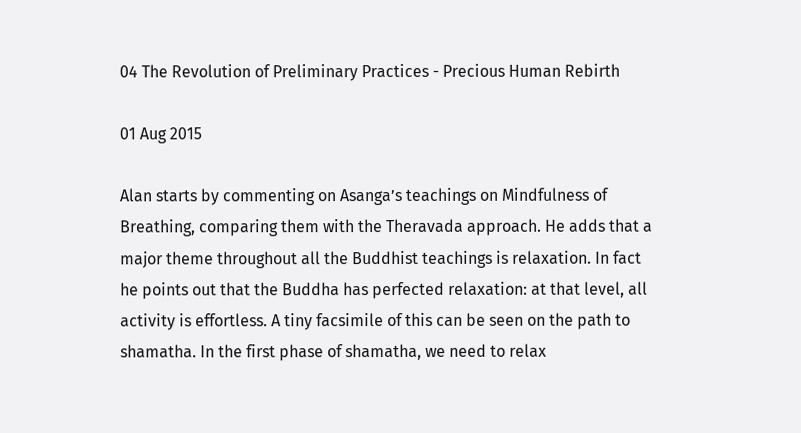04 The Revolution of Preliminary Practices - Precious Human Rebirth

01 Aug 2015

Alan starts by commenting on Asanga’s teachings on Mindfulness of Breathing, comparing them with the Theravada approach. He adds that a major theme throughout all the Buddhist teachings is relaxation. In fact he points out that the Buddha has perfected relaxation: at that level, all activity is effortless. A tiny facsimile of this can be seen on the path to shamatha. In the first phase of shamatha, we need to relax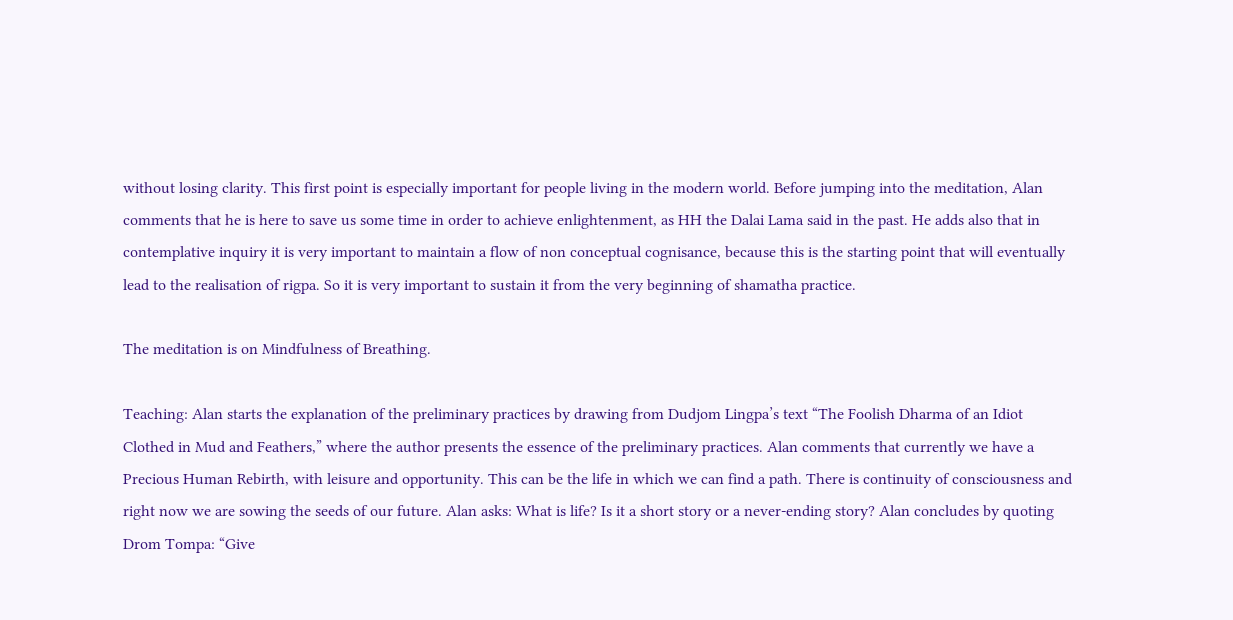without losing clarity. This first point is especially important for people living in the modern world. Before jumping into the meditation, Alan comments that he is here to save us some time in order to achieve enlightenment, as HH the Dalai Lama said in the past. He adds also that in contemplative inquiry it is very important to maintain a flow of non conceptual cognisance, because this is the starting point that will eventually lead to the realisation of rigpa. So it is very important to sustain it from the very beginning of shamatha practice.

The meditation is on Mindfulness of Breathing.

Teaching: Alan starts the explanation of the preliminary practices by drawing from Dudjom Lingpa’s text “The Foolish Dharma of an Idiot Clothed in Mud and Feathers,” where the author presents the essence of the preliminary practices. Alan comments that currently we have a Precious Human Rebirth, with leisure and opportunity. This can be the life in which we can find a path. There is continuity of consciousness and right now we are sowing the seeds of our future. Alan asks: What is life? Is it a short story or a never-ending story? Alan concludes by quoting Drom Tompa: “Give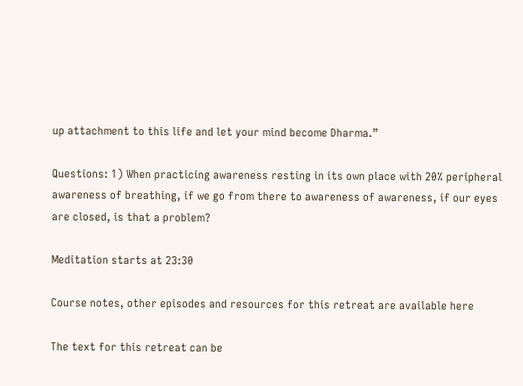up attachment to this life and let your mind become Dharma.”

Questions: 1) When practicing awareness resting in its own place with 20% peripheral awareness of breathing, if we go from there to awareness of awareness, if our eyes are closed, is that a problem?

Meditation starts at 23:30

Course notes, other episodes and resources for this retreat are available here

The text for this retreat can be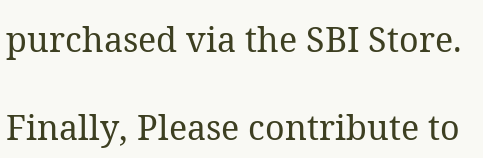purchased via the SBI Store.

Finally, Please contribute to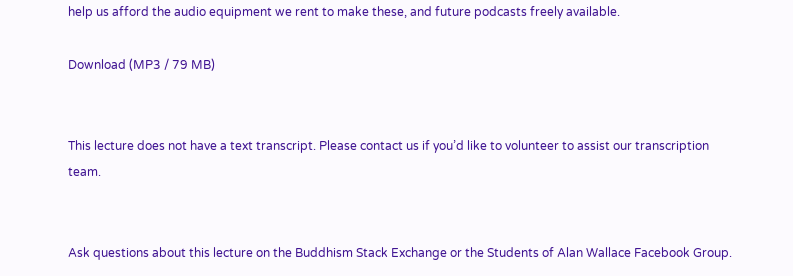help us afford the audio equipment we rent to make these, and future podcasts freely available.

Download (MP3 / 79 MB)


This lecture does not have a text transcript. Please contact us if you’d like to volunteer to assist our transcription team.


Ask questions about this lecture on the Buddhism Stack Exchange or the Students of Alan Wallace Facebook Group.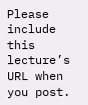Please include this lecture’s URL when you post.